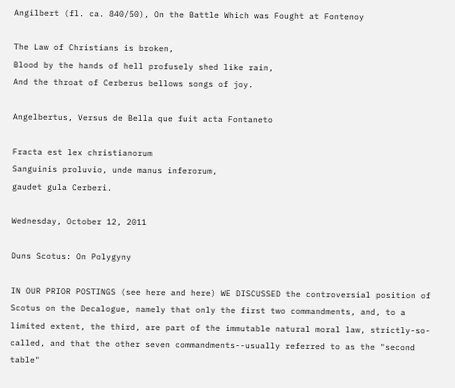Angilbert (fl. ca. 840/50), On the Battle Which was Fought at Fontenoy

The Law of Christians is broken,
Blood by the hands of hell profusely shed like rain,
And the throat of Cerberus bellows songs of joy.

Angelbertus, Versus de Bella que fuit acta Fontaneto

Fracta est lex christianorum
Sanguinis proluvio, unde manus inferorum,
gaudet gula Cerberi.

Wednesday, October 12, 2011

Duns Scotus: On Polygyny

IN OUR PRIOR POSTINGS (see here and here) WE DISCUSSED the controversial position of Scotus on the Decalogue, namely that only the first two commandments, and, to a limited extent, the third, are part of the immutable natural moral law, strictly-so-called, and that the other seven commandments--usually referred to as the "second table"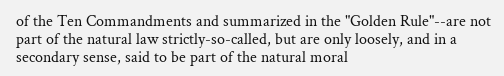of the Ten Commandments and summarized in the "Golden Rule"--are not part of the natural law strictly-so-called, but are only loosely, and in a secondary sense, said to be part of the natural moral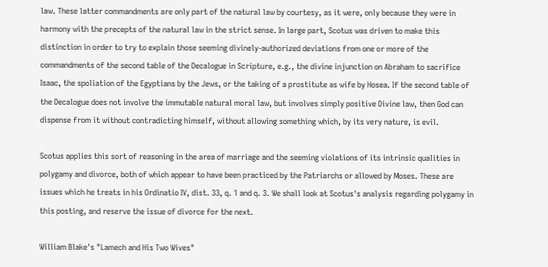law. These latter commandments are only part of the natural law by courtesy, as it were, only because they were in harmony with the precepts of the natural law in the strict sense. In large part, Scotus was driven to make this distinction in order to try to explain those seeming divinely-authorized deviations from one or more of the commandments of the second table of the Decalogue in Scripture, e.g., the divine injunction on Abraham to sacrifice Isaac, the spoliation of the Egyptians by the Jews, or the taking of a prostitute as wife by Hosea. If the second table of the Decalogue does not involve the immutable natural moral law, but involves simply positive Divine law, then God can dispense from it without contradicting himself, without allowing something which, by its very nature, is evil.

Scotus applies this sort of reasoning in the area of marriage and the seeming violations of its intrinsic qualities in polygamy and divorce, both of which appear to have been practiced by the Patriarchs or allowed by Moses. These are issues which he treats in his Ordinatio IV, dist. 33, q. 1 and q. 3. We shall look at Scotus's analysis regarding polygamy in this posting, and reserve the issue of divorce for the next.

William Blake's "Lamech and His Two Wives"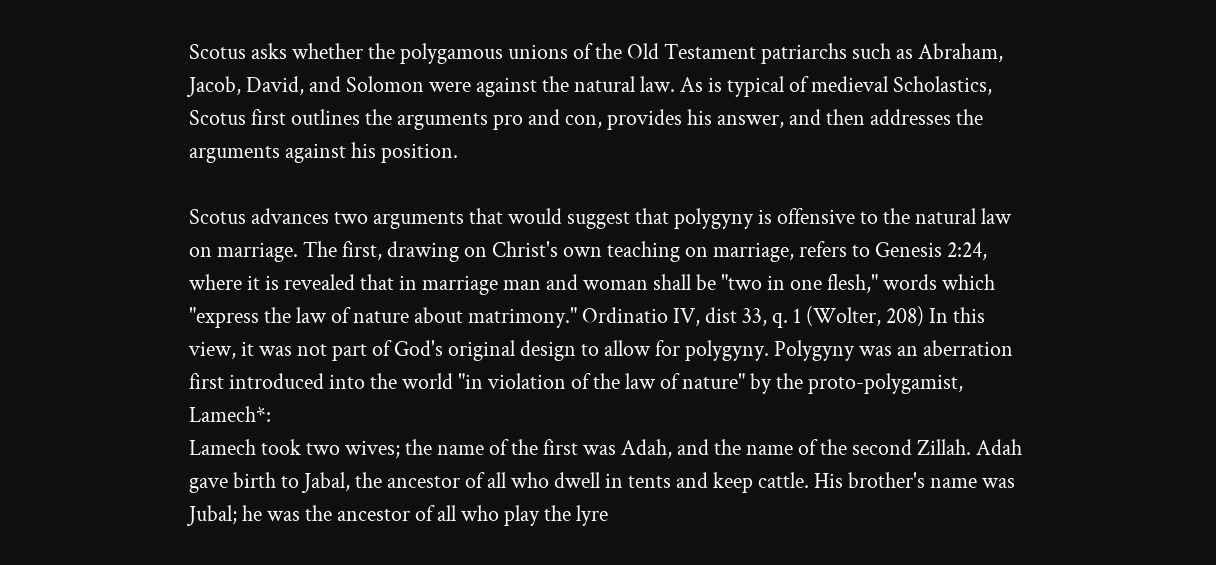Scotus asks whether the polygamous unions of the Old Testament patriarchs such as Abraham, Jacob, David, and Solomon were against the natural law. As is typical of medieval Scholastics, Scotus first outlines the arguments pro and con, provides his answer, and then addresses the arguments against his position.

Scotus advances two arguments that would suggest that polygyny is offensive to the natural law on marriage. The first, drawing on Christ's own teaching on marriage, refers to Genesis 2:24, where it is revealed that in marriage man and woman shall be "two in one flesh," words which "express the law of nature about matrimony." Ordinatio IV, dist 33, q. 1 (Wolter, 208) In this view, it was not part of God's original design to allow for polygyny. Polygyny was an aberration first introduced into the world "in violation of the law of nature" by the proto-polygamist, Lamech*:
Lamech took two wives; the name of the first was Adah, and the name of the second Zillah. Adah gave birth to Jabal, the ancestor of all who dwell in tents and keep cattle. His brother's name was Jubal; he was the ancestor of all who play the lyre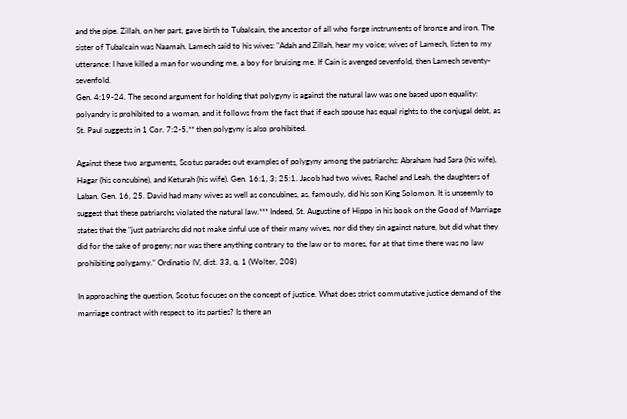and the pipe. Zillah, on her part, gave birth to Tubalcain, the ancestor of all who forge instruments of bronze and iron. The sister of Tubalcain was Naamah. Lamech said to his wives: "Adah and Zillah, hear my voice; wives of Lamech, listen to my utterance: I have killed a man for wounding me, a boy for bruising me. If Cain is avenged sevenfold, then Lamech seventy-sevenfold.
Gen. 4:19-24. The second argument for holding that polygyny is against the natural law was one based upon equality: polyandry is prohibited to a woman, and it follows from the fact that if each spouse has equal rights to the conjugal debt, as St. Paul suggests in 1 Cor. 7:2-5,** then polygyny is also prohibited.

Against these two arguments, Scotus parades out examples of polygyny among the patriarchs: Abraham had Sara (his wife), Hagar (his concubine), and Keturah (his wife). Gen. 16:1, 3; 25:1. Jacob had two wives, Rachel and Leah, the daughters of Laban. Gen. 16, 25. David had many wives as well as concubines, as, famously, did his son King Solomon. It is unseemly to suggest that these patriarchs violated the natural law.*** Indeed, St. Augustine of Hippo in his book on the Good of Marriage states that the "just patriarchs did not make sinful use of their many wives, nor did they sin against nature, but did what they did for the sake of progeny; nor was there anything contrary to the law or to mores, for at that time there was no law prohibiting polygamy." Ordinatio IV, dist. 33, q. 1 (Wolter, 208)

In approaching the question, Scotus focuses on the concept of justice. What does strict commutative justice demand of the marriage contract with respect to its parties? Is there an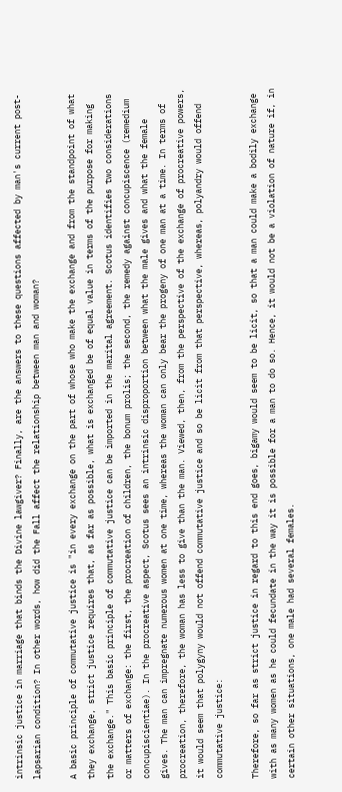intrinsic justice in marriage that binds the Divine lawgiver? Finally, are the answers to these questions affected by man's current post-lapsarian condition? In other words, how did the Fall affect the relationship between man and woman?

A basic principle of commutative justice is "in every exchange on the part of whose who make the exchange and from the standpoint of what they exchange, strict justice requires that, as far as possible, what is exchanged be of equal value in terms of the purpose for making the exchange." This basic principle of commutative justice can be imported in the marital agreement. Scotus identifies two considerations or matters of exchange: the first, the procreation of children, the bonum prolis; the second, the remedy against concupiscence (remedium concupiscientiae). In the procreative aspect, Scotus sees an intrinsic disproportion between what the male gives and what the female gives. The man can impregnate numerous women at one time, whereas the woman can only bear the progeny of one man at a time. In terms of procreation, therefore, the woman has less to give than the man. Viewed, then, from the perspective of the exchange of procreative powers, it would seem that polygyny would not offend commutative justice and so be licit from that perspective, whereas, polyandry would offend commutative justice:

Therefore, so far as strict justice in regard to this end goes, bigamy would seem to be licit, so that a man could make a bodily exchange with as many women as he could fecundate in the way it is possible for a man to do so. Hence, it would not be a violation of nature if, in certain other situations, one male had several females.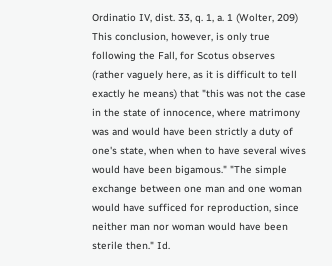Ordinatio IV, dist. 33, q. 1, a. 1 (Wolter, 209) This conclusion, however, is only true following the Fall, for Scotus observes (rather vaguely here, as it is difficult to tell exactly he means) that "this was not the case in the state of innocence, where matrimony was and would have been strictly a duty of one's state, when when to have several wives would have been bigamous." "The simple exchange between one man and one woman would have sufficed for reproduction, since neither man nor woman would have been sterile then." Id.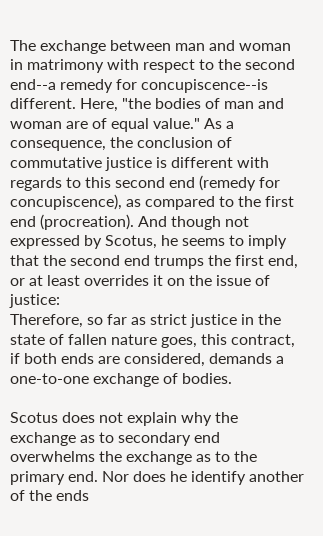The exchange between man and woman in matrimony with respect to the second end--a remedy for concupiscence--is different. Here, "the bodies of man and woman are of equal value." As a consequence, the conclusion of commutative justice is different with regards to this second end (remedy for concupiscence), as compared to the first end (procreation). And though not expressed by Scotus, he seems to imply that the second end trumps the first end, or at least overrides it on the issue of justice:
Therefore, so far as strict justice in the state of fallen nature goes, this contract, if both ends are considered, demands a one-to-one exchange of bodies.

Scotus does not explain why the exchange as to secondary end overwhelms the exchange as to the primary end. Nor does he identify another of the ends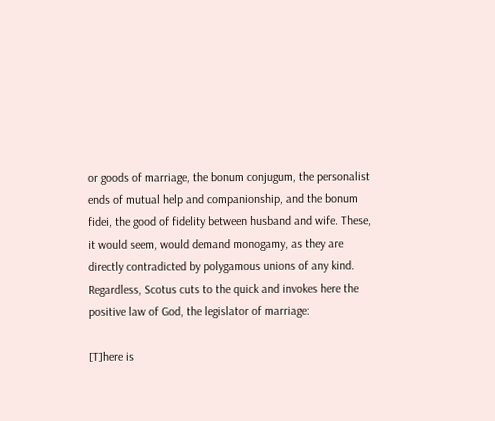or goods of marriage, the bonum conjugum, the personalist ends of mutual help and companionship, and the bonum fidei, the good of fidelity between husband and wife. These, it would seem, would demand monogamy, as they are directly contradicted by polygamous unions of any kind. Regardless, Scotus cuts to the quick and invokes here the positive law of God, the legislator of marriage:

[T]here is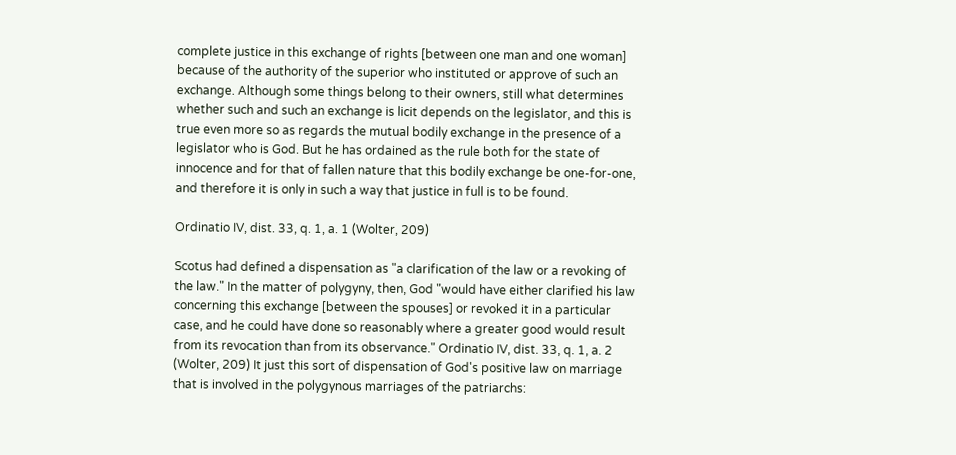complete justice in this exchange of rights [between one man and one woman] because of the authority of the superior who instituted or approve of such an exchange. Although some things belong to their owners, still what determines whether such and such an exchange is licit depends on the legislator, and this is true even more so as regards the mutual bodily exchange in the presence of a legislator who is God. But he has ordained as the rule both for the state of innocence and for that of fallen nature that this bodily exchange be one-for-one, and therefore it is only in such a way that justice in full is to be found.

Ordinatio IV, dist. 33, q. 1, a. 1 (Wolter, 209)

Scotus had defined a dispensation as "a clarification of the law or a revoking of the law." In the matter of polygyny, then, God "would have either clarified his law concerning this exchange [between the spouses] or revoked it in a particular case, and he could have done so reasonably where a greater good would result from its revocation than from its observance." Ordinatio IV, dist. 33, q. 1, a. 2 (Wolter, 209) It just this sort of dispensation of God's positive law on marriage that is involved in the polygynous marriages of the patriarchs: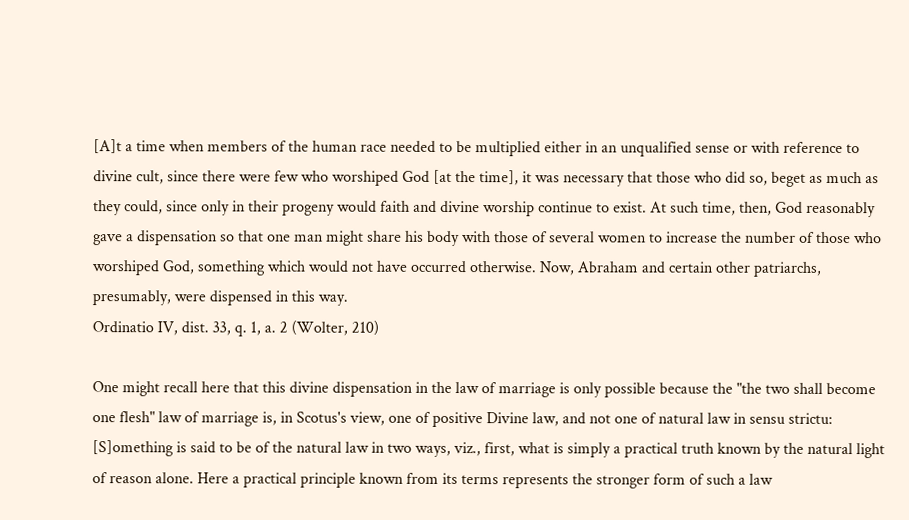[A]t a time when members of the human race needed to be multiplied either in an unqualified sense or with reference to divine cult, since there were few who worshiped God [at the time], it was necessary that those who did so, beget as much as they could, since only in their progeny would faith and divine worship continue to exist. At such time, then, God reasonably gave a dispensation so that one man might share his body with those of several women to increase the number of those who worshiped God, something which would not have occurred otherwise. Now, Abraham and certain other patriarchs, presumably, were dispensed in this way.
Ordinatio IV, dist. 33, q. 1, a. 2 (Wolter, 210)

One might recall here that this divine dispensation in the law of marriage is only possible because the "the two shall become one flesh" law of marriage is, in Scotus's view, one of positive Divine law, and not one of natural law in sensu strictu:
[S]omething is said to be of the natural law in two ways, viz., first, what is simply a practical truth known by the natural light of reason alone. Here a practical principle known from its terms represents the stronger form of such a law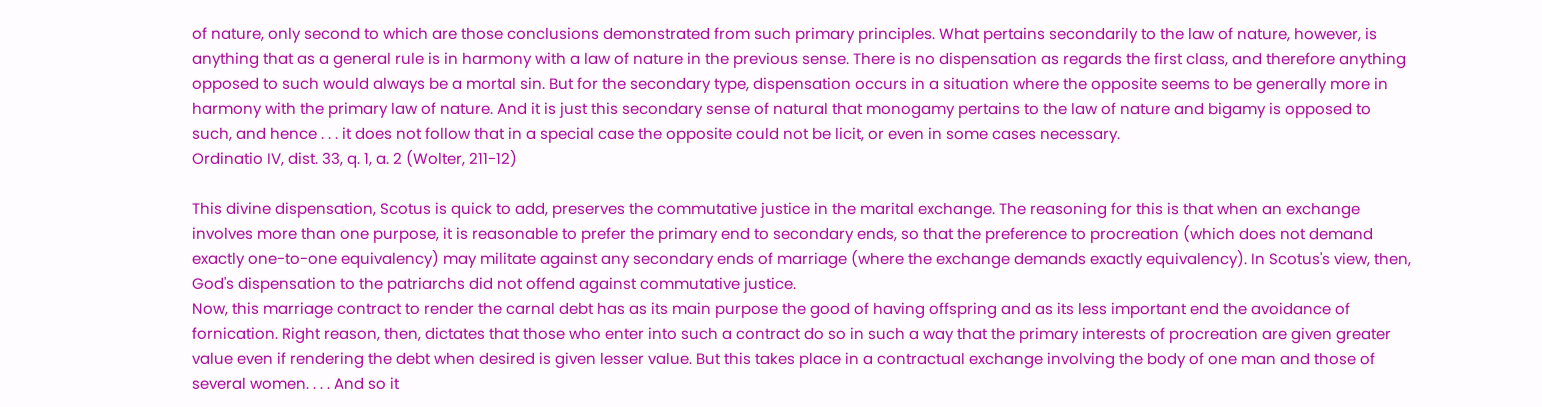of nature, only second to which are those conclusions demonstrated from such primary principles. What pertains secondarily to the law of nature, however, is anything that as a general rule is in harmony with a law of nature in the previous sense. There is no dispensation as regards the first class, and therefore anything opposed to such would always be a mortal sin. But for the secondary type, dispensation occurs in a situation where the opposite seems to be generally more in harmony with the primary law of nature. And it is just this secondary sense of natural that monogamy pertains to the law of nature and bigamy is opposed to such, and hence . . . it does not follow that in a special case the opposite could not be licit, or even in some cases necessary.
Ordinatio IV, dist. 33, q. 1, a. 2 (Wolter, 211-12)

This divine dispensation, Scotus is quick to add, preserves the commutative justice in the marital exchange. The reasoning for this is that when an exchange involves more than one purpose, it is reasonable to prefer the primary end to secondary ends, so that the preference to procreation (which does not demand exactly one-to-one equivalency) may militate against any secondary ends of marriage (where the exchange demands exactly equivalency). In Scotus's view, then, God's dispensation to the patriarchs did not offend against commutative justice.
Now, this marriage contract to render the carnal debt has as its main purpose the good of having offspring and as its less important end the avoidance of fornication. Right reason, then, dictates that those who enter into such a contract do so in such a way that the primary interests of procreation are given greater value even if rendering the debt when desired is given lesser value. But this takes place in a contractual exchange involving the body of one man and those of several women. . . . And so it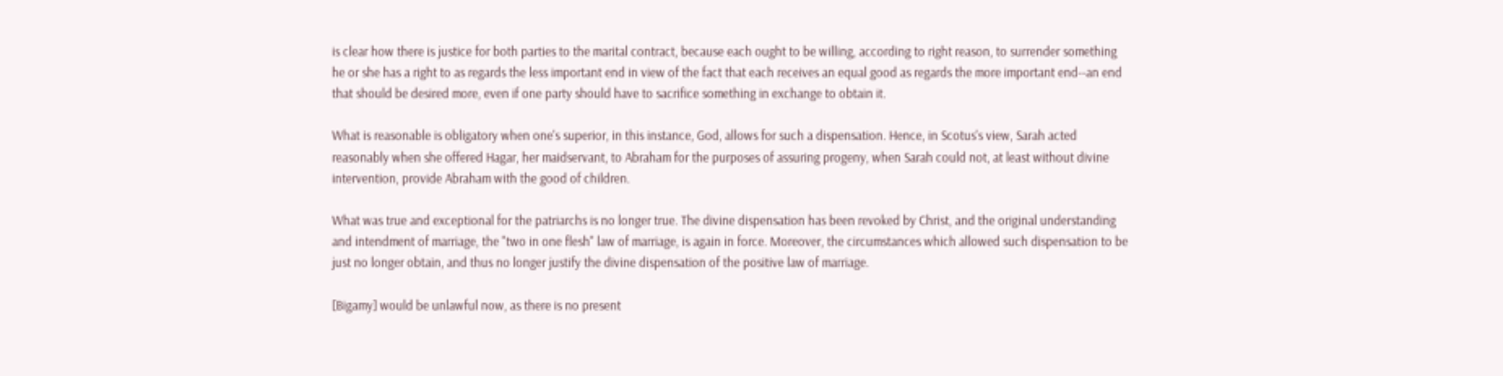is clear how there is justice for both parties to the marital contract, because each ought to be willing, according to right reason, to surrender something he or she has a right to as regards the less important end in view of the fact that each receives an equal good as regards the more important end--an end that should be desired more, even if one party should have to sacrifice something in exchange to obtain it.

What is reasonable is obligatory when one's superior, in this instance, God, allows for such a dispensation. Hence, in Scotus's view, Sarah acted reasonably when she offered Hagar, her maidservant, to Abraham for the purposes of assuring progeny, when Sarah could not, at least without divine intervention, provide Abraham with the good of children.

What was true and exceptional for the patriarchs is no longer true. The divine dispensation has been revoked by Christ, and the original understanding and intendment of marriage, the "two in one flesh" law of marriage, is again in force. Moreover, the circumstances which allowed such dispensation to be just no longer obtain, and thus no longer justify the divine dispensation of the positive law of marriage.

[Bigamy] would be unlawful now, as there is no present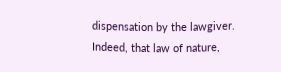dispensation by the lawgiver. Indeed, that law of nature,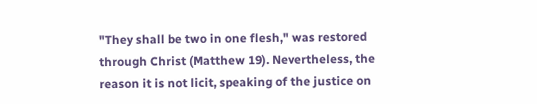"They shall be two in one flesh," was restored through Christ (Matthew 19). Nevertheless, the reason it is not licit, speaking of the justice on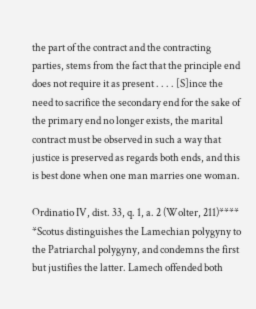the part of the contract and the contracting parties, stems from the fact that the principle end does not require it as present . . . . [S]ince the need to sacrifice the secondary end for the sake of the primary end no longer exists, the marital contract must be observed in such a way that justice is preserved as regards both ends, and this is best done when one man marries one woman.

Ordinatio IV, dist. 33, q. 1, a. 2 (Wolter, 211)****
*Scotus distinguishes the Lamechian polygyny to the Patriarchal polygyny, and condemns the first but justifies the latter. Lamech offended both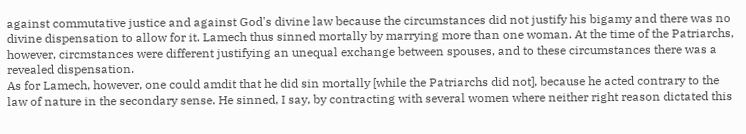against commutative justice and against God's divine law because the circumstances did not justify his bigamy and there was no divine dispensation to allow for it. Lamech thus sinned mortally by marrying more than one woman. At the time of the Patriarchs, however, circmstances were different justifying an unequal exchange between spouses, and to these circumstances there was a revealed dispensation.
As for Lamech, however, one could amdit that he did sin mortally [while the Patriarchs did not], because he acted contrary to the law of nature in the secondary sense. He sinned, I say, by contracting with several women where neither right reason dictated this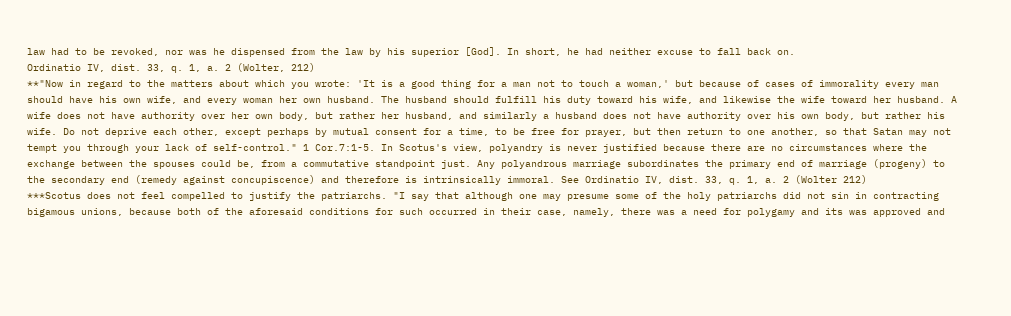law had to be revoked, nor was he dispensed from the law by his superior [God]. In short, he had neither excuse to fall back on.
Ordinatio IV, dist. 33, q. 1, a. 2 (Wolter, 212)
**"Now in regard to the matters about which you wrote: 'It is a good thing for a man not to touch a woman,' but because of cases of immorality every man should have his own wife, and every woman her own husband. The husband should fulfill his duty toward his wife, and likewise the wife toward her husband. A wife does not have authority over her own body, but rather her husband, and similarly a husband does not have authority over his own body, but rather his wife. Do not deprive each other, except perhaps by mutual consent for a time, to be free for prayer, but then return to one another, so that Satan may not tempt you through your lack of self-control." 1 Cor.7:1-5. In Scotus's view, polyandry is never justified because there are no circumstances where the exchange between the spouses could be, from a commutative standpoint just. Any polyandrous marriage subordinates the primary end of marriage (progeny) to the secondary end (remedy against concupiscence) and therefore is intrinsically immoral. See Ordinatio IV, dist. 33, q. 1, a. 2 (Wolter 212)
***Scotus does not feel compelled to justify the patriarchs. "I say that although one may presume some of the holy patriarchs did not sin in contracting bigamous unions, because both of the aforesaid conditions for such occurred in their case, namely, there was a need for polygamy and its was approved and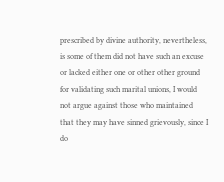prescribed by divine authority, nevertheless, is some of them did not have such an excuse or lacked either one or other other ground for validating such marital unions, I would not argue against those who maintained that they may have sinned grievously, since I do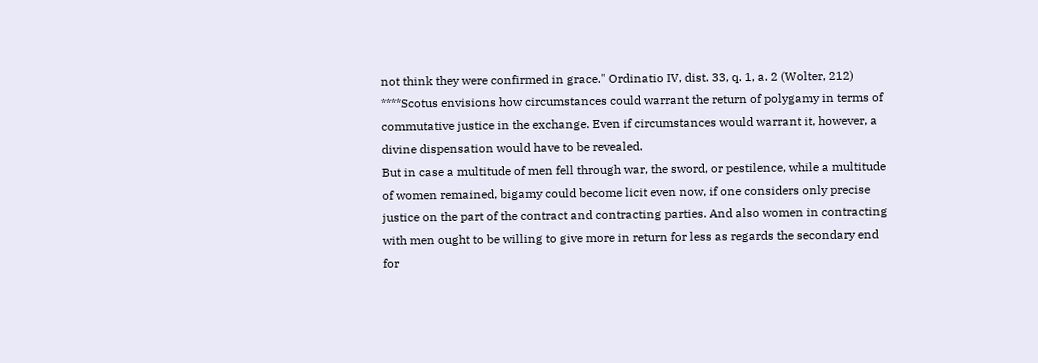not think they were confirmed in grace." Ordinatio IV, dist. 33, q. 1, a. 2 (Wolter, 212)
****Scotus envisions how circumstances could warrant the return of polygamy in terms of commutative justice in the exchange. Even if circumstances would warrant it, however, a divine dispensation would have to be revealed.
But in case a multitude of men fell through war, the sword, or pestilence, while a multitude of women remained, bigamy could become licit even now, if one considers only precise justice on the part of the contract and contracting parties. And also women in contracting with men ought to be willing to give more in return for less as regards the secondary end for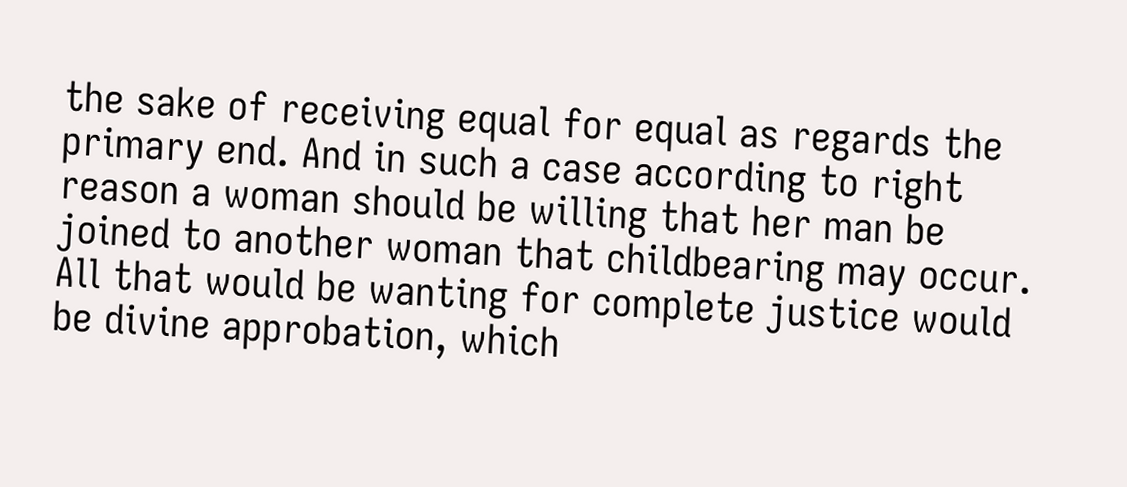the sake of receiving equal for equal as regards the primary end. And in such a case according to right reason a woman should be willing that her man be joined to another woman that childbearing may occur. All that would be wanting for complete justice would be divine approbation, which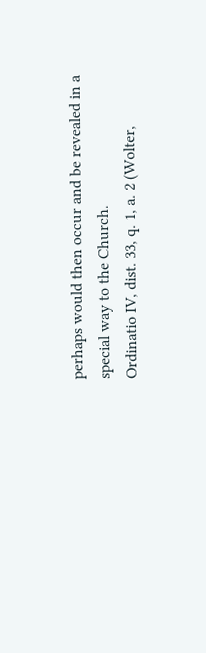perhaps would then occur and be revealed in a special way to the Church.
Ordinatio IV, dist. 33, q. 1, a. 2 (Wolter,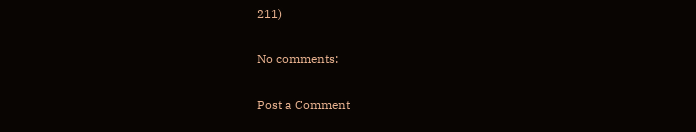211)

No comments:

Post a Comment